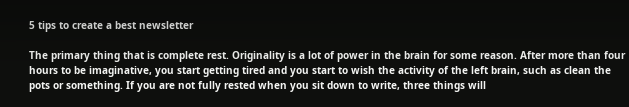5 tips to create a best newsletter

The primary thing that is complete rest. Originality is a lot of power in the brain for some reason. After more than four hours to be imaginative, you start getting tired and you start to wish the activity of the left brain, such as clean the pots or something. If you are not fully rested when you sit down to write, three things will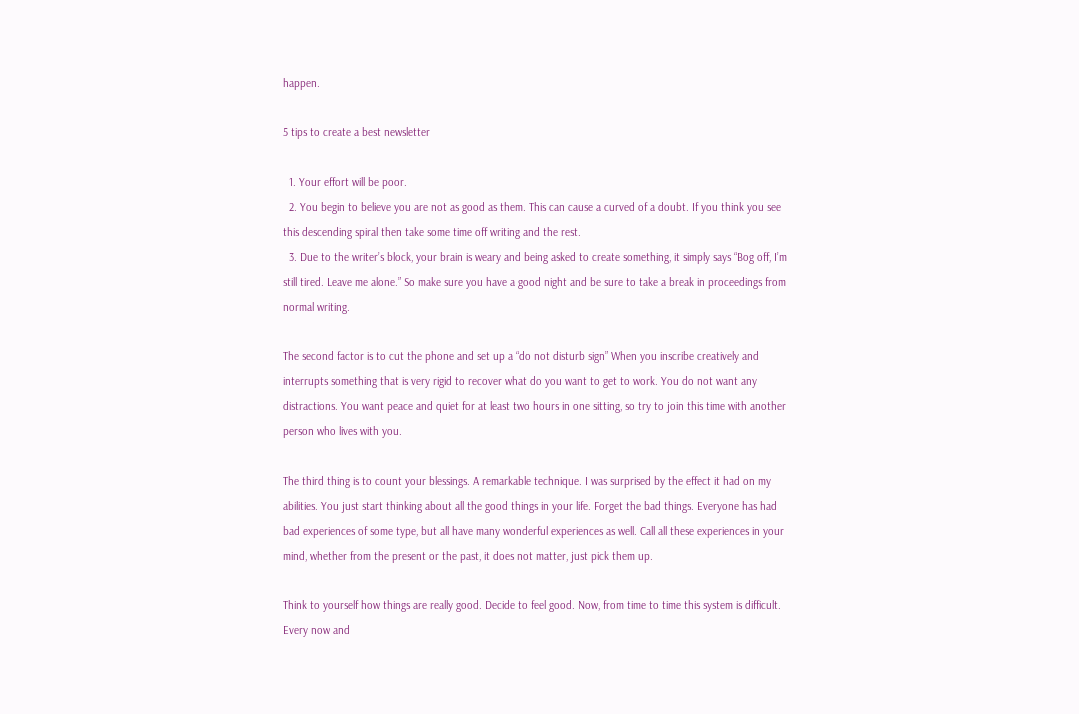happen.

5 tips to create a best newsletter

  1. Your effort will be poor.
  2. You begin to believe you are not as good as them. This can cause a curved of a doubt. If you think you see this descending spiral then take some time off writing and the rest.
  3. Due to the writer’s block, your brain is weary and being asked to create something, it simply says “Bog off, I’m still tired. Leave me alone.” So make sure you have a good night and be sure to take a break in proceedings from normal writing.

The second factor is to cut the phone and set up a “do not disturb sign” When you inscribe creatively and interrupts something that is very rigid to recover what do you want to get to work. You do not want any distractions. You want peace and quiet for at least two hours in one sitting, so try to join this time with another person who lives with you.

The third thing is to count your blessings. A remarkable technique. I was surprised by the effect it had on my abilities. You just start thinking about all the good things in your life. Forget the bad things. Everyone has had bad experiences of some type, but all have many wonderful experiences as well. Call all these experiences in your mind, whether from the present or the past, it does not matter, just pick them up.

Think to yourself how things are really good. Decide to feel good. Now, from time to time this system is difficult. Every now and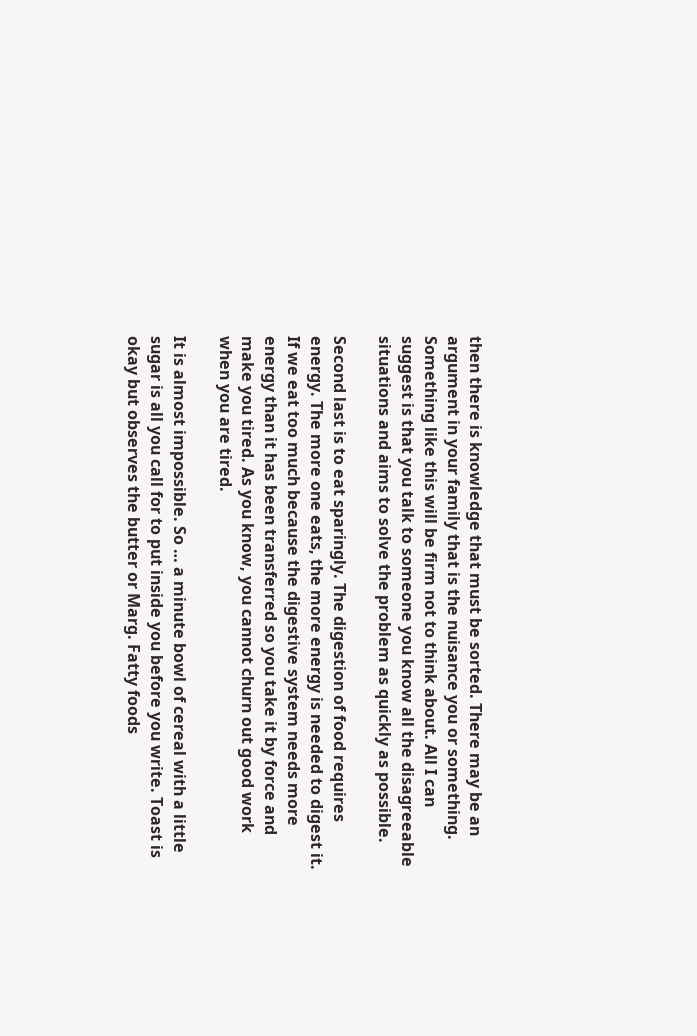then there is knowledge that must be sorted. There may be an argument in your family that is the nuisance you or something. Something like this will be firm not to think about. All I can suggest is that you talk to someone you know all the disagreeable situations and aims to solve the problem as quickly as possible.

Second last is to eat sparingly. The digestion of food requires energy. The more one eats, the more energy is needed to digest it. If we eat too much because the digestive system needs more energy than it has been transferred so you take it by force and make you tired. As you know, you cannot churn out good work when you are tired.

It is almost impossible. So … a minute bowl of cereal with a little sugar is all you call for to put inside you before you write. Toast is okay but observes the butter or Marg. Fatty foods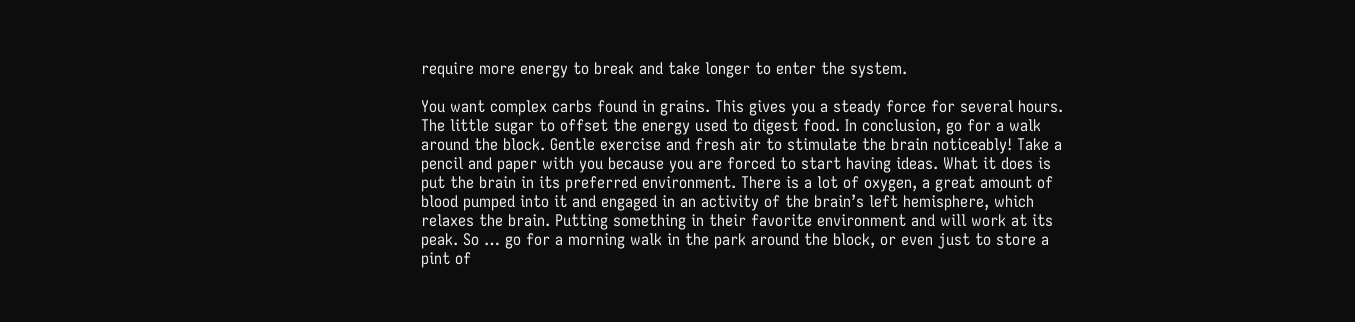require more energy to break and take longer to enter the system.

You want complex carbs found in grains. This gives you a steady force for several hours. The little sugar to offset the energy used to digest food. In conclusion, go for a walk around the block. Gentle exercise and fresh air to stimulate the brain noticeably! Take a pencil and paper with you because you are forced to start having ideas. What it does is put the brain in its preferred environment. There is a lot of oxygen, a great amount of blood pumped into it and engaged in an activity of the brain’s left hemisphere, which relaxes the brain. Putting something in their favorite environment and will work at its peak. So … go for a morning walk in the park around the block, or even just to store a pint of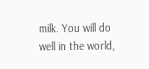milk. You will do well in the world,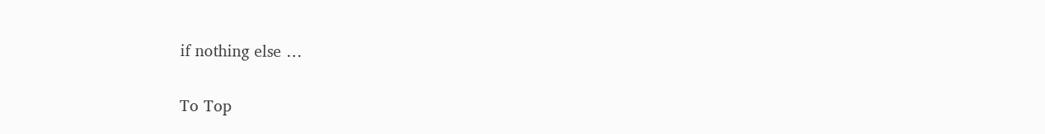if nothing else …

To Top